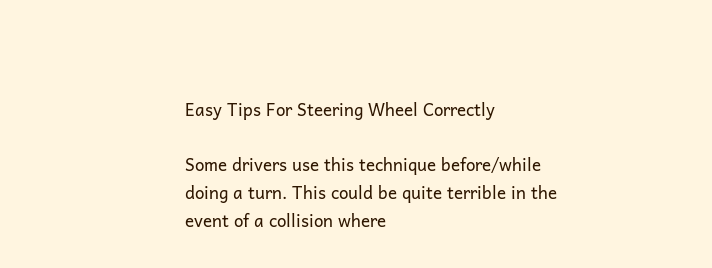Easy Tips For Steering Wheel Correctly

Some drivers use this technique before/while doing a turn. This could be quite terrible in the event of a collision where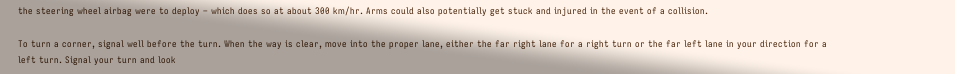the steering wheel airbag were to deploy – which does so at about 300 km/hr. Arms could also potentially get stuck and injured in the event of a collision.

To turn a corner, signal well before the turn. When the way is clear, move into the proper lane, either the far right lane for a right turn or the far left lane in your direction for a left turn. Signal your turn and look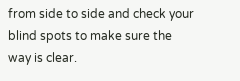from side to side and check your blind spots to make sure the way is clear.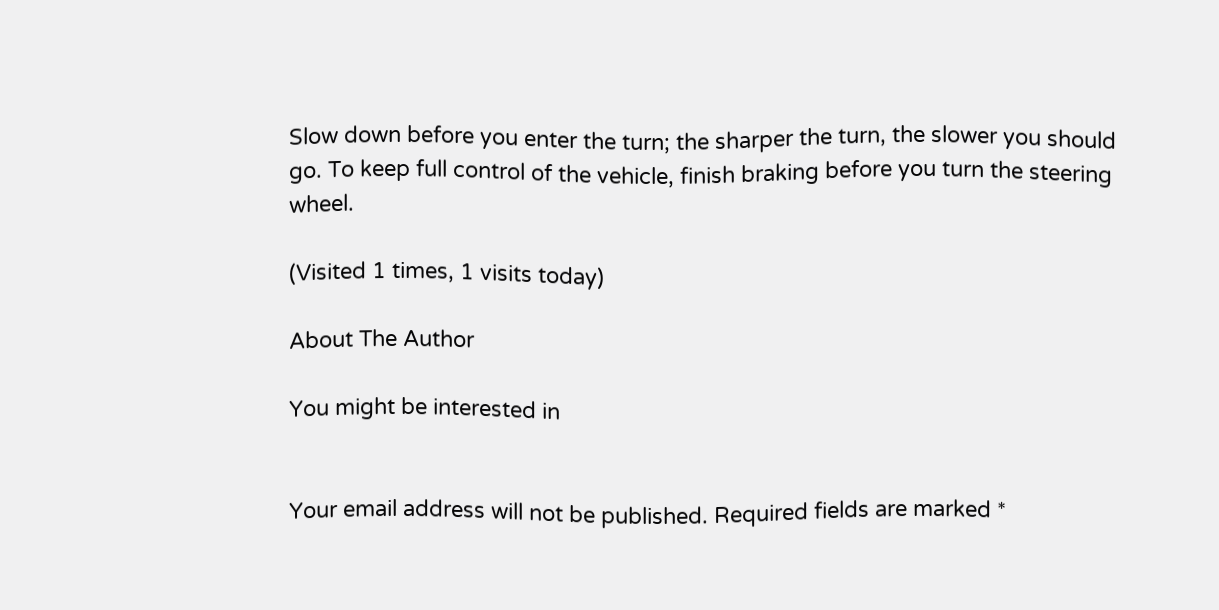Slow down before you enter the turn; the sharper the turn, the slower you should go. To keep full control of the vehicle, finish braking before you turn the steering wheel.

(Visited 1 times, 1 visits today)

About The Author

You might be interested in


Your email address will not be published. Required fields are marked *